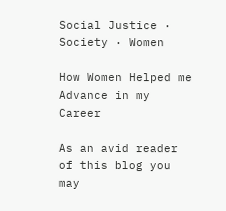Social Justice · Society · Women

How Women Helped me Advance in my Career

As an avid reader of this blog you may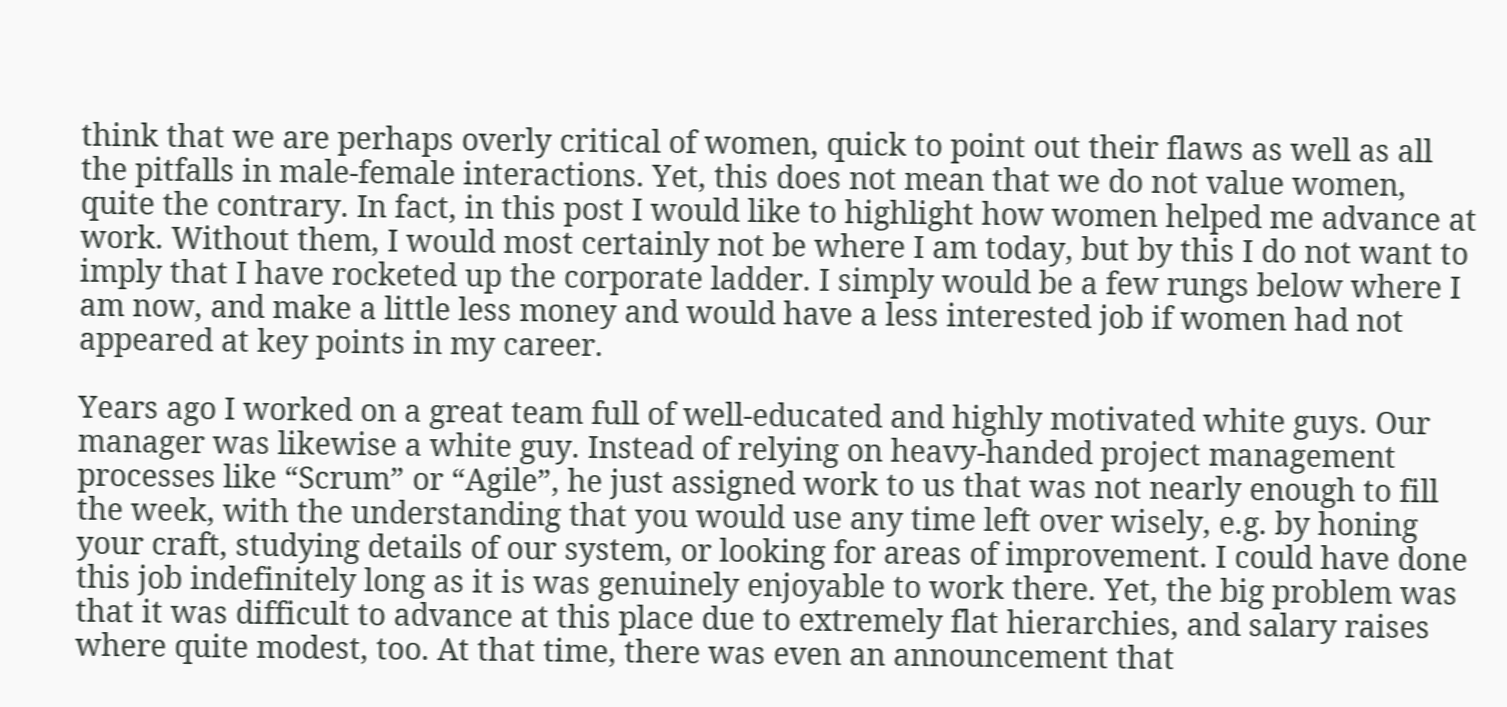think that we are perhaps overly critical of women, quick to point out their flaws as well as all the pitfalls in male-female interactions. Yet, this does not mean that we do not value women, quite the contrary. In fact, in this post I would like to highlight how women helped me advance at work. Without them, I would most certainly not be where I am today, but by this I do not want to imply that I have rocketed up the corporate ladder. I simply would be a few rungs below where I am now, and make a little less money and would have a less interested job if women had not appeared at key points in my career.

Years ago I worked on a great team full of well-educated and highly motivated white guys. Our manager was likewise a white guy. Instead of relying on heavy-handed project management processes like “Scrum” or “Agile”, he just assigned work to us that was not nearly enough to fill the week, with the understanding that you would use any time left over wisely, e.g. by honing your craft, studying details of our system, or looking for areas of improvement. I could have done this job indefinitely long as it is was genuinely enjoyable to work there. Yet, the big problem was that it was difficult to advance at this place due to extremely flat hierarchies, and salary raises where quite modest, too. At that time, there was even an announcement that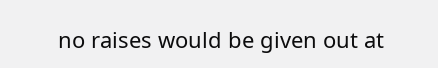no raises would be given out at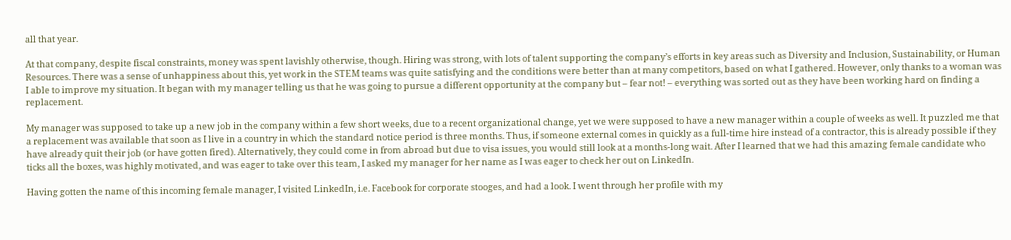all that year.

At that company, despite fiscal constraints, money was spent lavishly otherwise, though. Hiring was strong, with lots of talent supporting the company’s efforts in key areas such as Diversity and Inclusion, Sustainability, or Human Resources. There was a sense of unhappiness about this, yet work in the STEM teams was quite satisfying and the conditions were better than at many competitors, based on what I gathered. However, only thanks to a woman was I able to improve my situation. It began with my manager telling us that he was going to pursue a different opportunity at the company but – fear not! – everything was sorted out as they have been working hard on finding a replacement.

My manager was supposed to take up a new job in the company within a few short weeks, due to a recent organizational change, yet we were supposed to have a new manager within a couple of weeks as well. It puzzled me that a replacement was available that soon as I live in a country in which the standard notice period is three months. Thus, if someone external comes in quickly as a full-time hire instead of a contractor, this is already possible if they have already quit their job (or have gotten fired). Alternatively, they could come in from abroad but due to visa issues, you would still look at a months-long wait. After I learned that we had this amazing female candidate who ticks all the boxes, was highly motivated, and was eager to take over this team, I asked my manager for her name as I was eager to check her out on LinkedIn.

Having gotten the name of this incoming female manager, I visited LinkedIn, i.e. Facebook for corporate stooges, and had a look. I went through her profile with my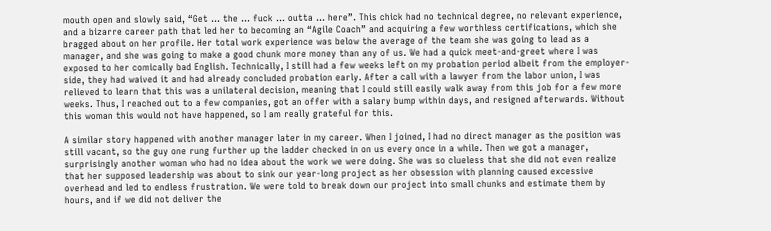mouth open and slowly said, “Get … the … fuck … outta … here”. This chick had no technical degree, no relevant experience, and a bizarre career path that led her to becoming an “Agile Coach” and acquiring a few worthless certifications, which she bragged about on her profile. Her total work experience was below the average of the team she was going to lead as a manager, and she was going to make a good chunk more money than any of us. We had a quick meet-and-greet where I was exposed to her comically bad English. Technically, I still had a few weeks left on my probation period albeit from the employer-side, they had waived it and had already concluded probation early. After a call with a lawyer from the labor union, I was relieved to learn that this was a unilateral decision, meaning that I could still easily walk away from this job for a few more weeks. Thus, I reached out to a few companies, got an offer with a salary bump within days, and resigned afterwards. Without this woman this would not have happened, so I am really grateful for this.

A similar story happened with another manager later in my career. When I joined, I had no direct manager as the position was still vacant, so the guy one rung further up the ladder checked in on us every once in a while. Then we got a manager, surprisingly another woman who had no idea about the work we were doing. She was so clueless that she did not even realize that her supposed leadership was about to sink our year-long project as her obsession with planning caused excessive overhead and led to endless frustration. We were told to break down our project into small chunks and estimate them by hours, and if we did not deliver the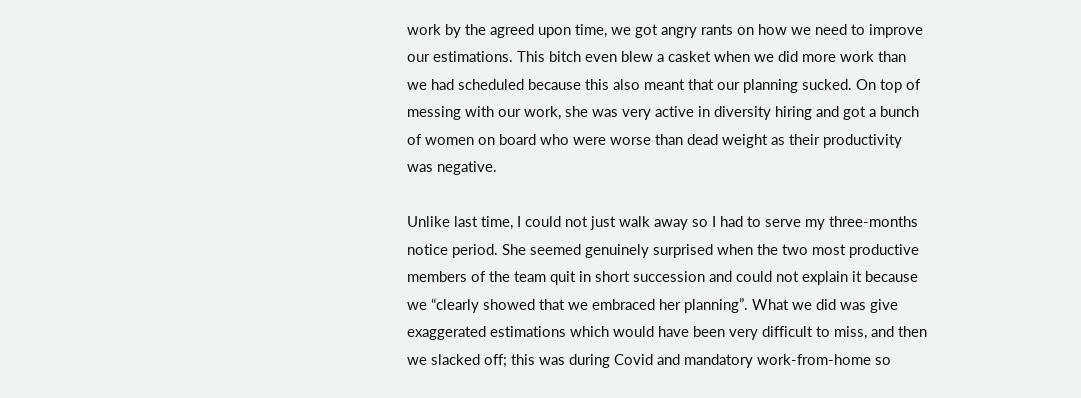work by the agreed upon time, we got angry rants on how we need to improve our estimations. This bitch even blew a casket when we did more work than we had scheduled because this also meant that our planning sucked. On top of messing with our work, she was very active in diversity hiring and got a bunch of women on board who were worse than dead weight as their productivity was negative.

Unlike last time, I could not just walk away so I had to serve my three-months notice period. She seemed genuinely surprised when the two most productive members of the team quit in short succession and could not explain it because we “clearly showed that we embraced her planning”. What we did was give exaggerated estimations which would have been very difficult to miss, and then we slacked off; this was during Covid and mandatory work-from-home so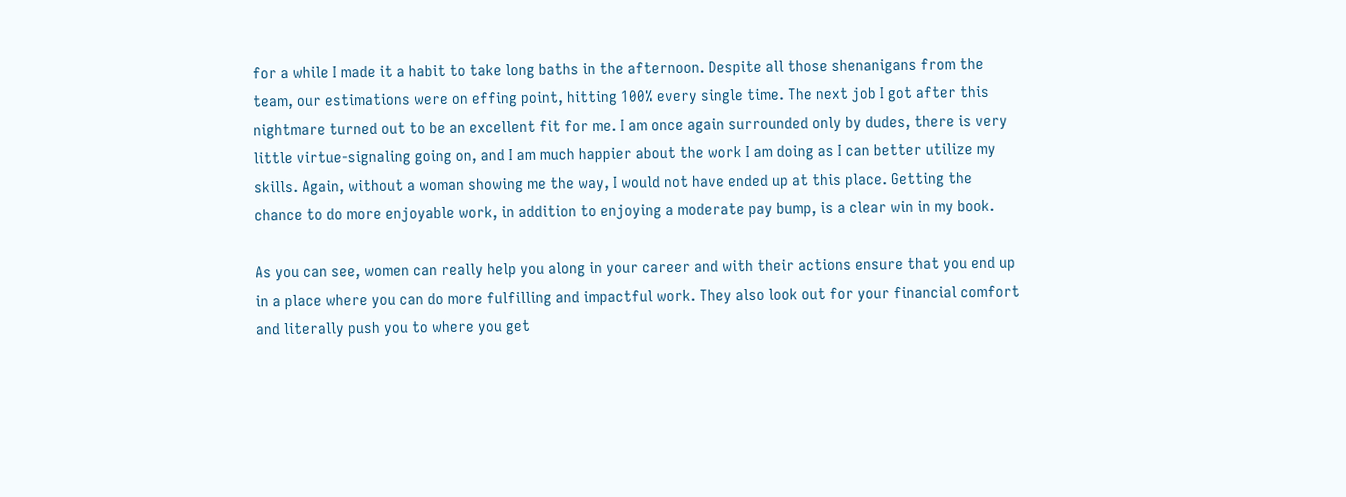for a while I made it a habit to take long baths in the afternoon. Despite all those shenanigans from the team, our estimations were on effing point, hitting 100% every single time. The next job I got after this nightmare turned out to be an excellent fit for me. I am once again surrounded only by dudes, there is very little virtue-signaling going on, and I am much happier about the work I am doing as I can better utilize my skills. Again, without a woman showing me the way, I would not have ended up at this place. Getting the chance to do more enjoyable work, in addition to enjoying a moderate pay bump, is a clear win in my book.

As you can see, women can really help you along in your career and with their actions ensure that you end up in a place where you can do more fulfilling and impactful work. They also look out for your financial comfort and literally push you to where you get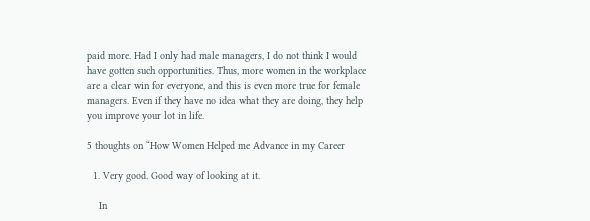paid more. Had I only had male managers, I do not think I would have gotten such opportunities. Thus, more women in the workplace are a clear win for everyone, and this is even more true for female managers. Even if they have no idea what they are doing, they help you improve your lot in life.

5 thoughts on “How Women Helped me Advance in my Career

  1. Very good. Good way of looking at it.

    In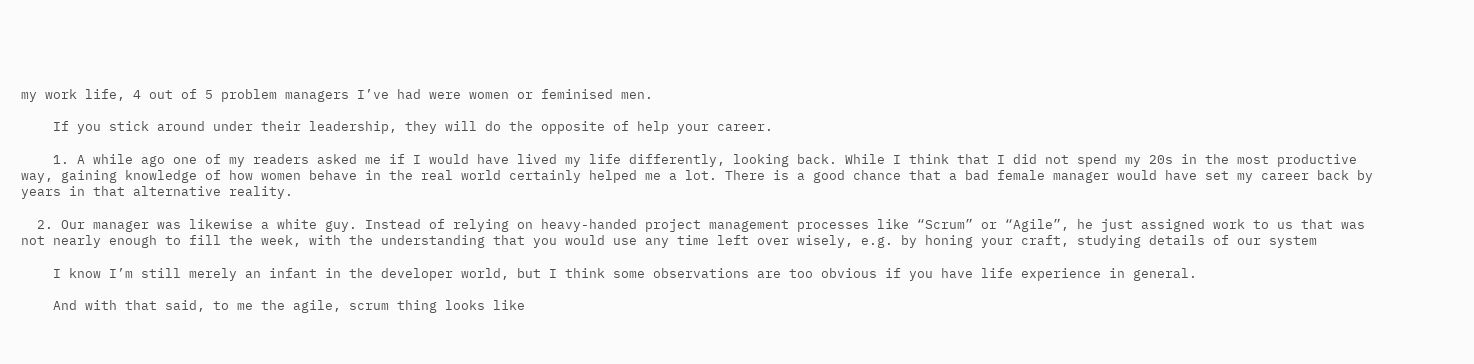my work life, 4 out of 5 problem managers I’ve had were women or feminised men.

    If you stick around under their leadership, they will do the opposite of help your career.

    1. A while ago one of my readers asked me if I would have lived my life differently, looking back. While I think that I did not spend my 20s in the most productive way, gaining knowledge of how women behave in the real world certainly helped me a lot. There is a good chance that a bad female manager would have set my career back by years in that alternative reality.

  2. Our manager was likewise a white guy. Instead of relying on heavy-handed project management processes like “Scrum” or “Agile”, he just assigned work to us that was not nearly enough to fill the week, with the understanding that you would use any time left over wisely, e.g. by honing your craft, studying details of our system

    I know I’m still merely an infant in the developer world, but I think some observations are too obvious if you have life experience in general.

    And with that said, to me the agile, scrum thing looks like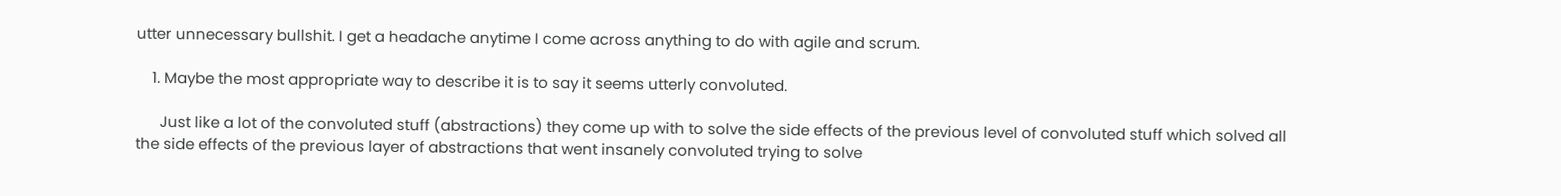utter unnecessary bullshit. I get a headache anytime I come across anything to do with agile and scrum.

    1. Maybe the most appropriate way to describe it is to say it seems utterly convoluted.

      Just like a lot of the convoluted stuff (abstractions) they come up with to solve the side effects of the previous level of convoluted stuff which solved all the side effects of the previous layer of abstractions that went insanely convoluted trying to solve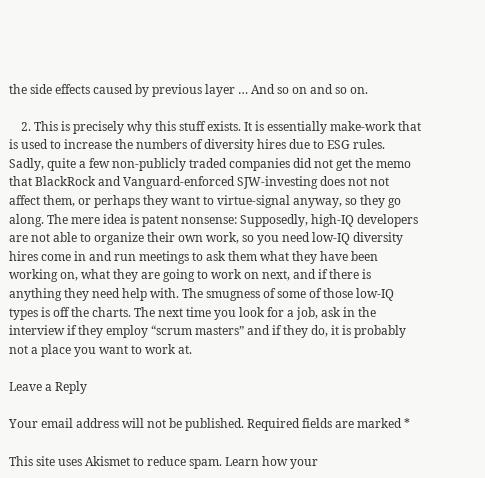the side effects caused by previous layer … And so on and so on.

    2. This is precisely why this stuff exists. It is essentially make-work that is used to increase the numbers of diversity hires due to ESG rules. Sadly, quite a few non-publicly traded companies did not get the memo that BlackRock and Vanguard-enforced SJW-investing does not not affect them, or perhaps they want to virtue-signal anyway, so they go along. The mere idea is patent nonsense: Supposedly, high-IQ developers are not able to organize their own work, so you need low-IQ diversity hires come in and run meetings to ask them what they have been working on, what they are going to work on next, and if there is anything they need help with. The smugness of some of those low-IQ types is off the charts. The next time you look for a job, ask in the interview if they employ “scrum masters” and if they do, it is probably not a place you want to work at.

Leave a Reply

Your email address will not be published. Required fields are marked *

This site uses Akismet to reduce spam. Learn how your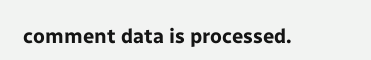comment data is processed.